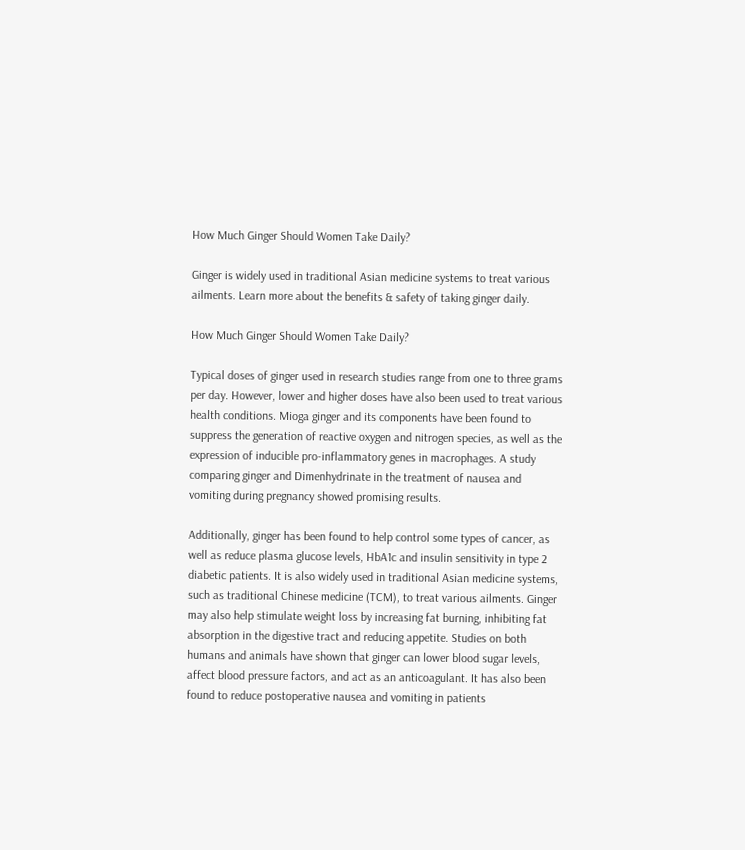How Much Ginger Should Women Take Daily?

Ginger is widely used in traditional Asian medicine systems to treat various ailments. Learn more about the benefits & safety of taking ginger daily.

How Much Ginger Should Women Take Daily?

Typical doses of ginger used in research studies range from one to three grams per day. However, lower and higher doses have also been used to treat various health conditions. Mioga ginger and its components have been found to suppress the generation of reactive oxygen and nitrogen species, as well as the expression of inducible pro-inflammatory genes in macrophages. A study comparing ginger and Dimenhydrinate in the treatment of nausea and vomiting during pregnancy showed promising results.

Additionally, ginger has been found to help control some types of cancer, as well as reduce plasma glucose levels, HbA1c and insulin sensitivity in type 2 diabetic patients. It is also widely used in traditional Asian medicine systems, such as traditional Chinese medicine (TCM), to treat various ailments. Ginger may also help stimulate weight loss by increasing fat burning, inhibiting fat absorption in the digestive tract and reducing appetite. Studies on both humans and animals have shown that ginger can lower blood sugar levels, affect blood pressure factors, and act as an anticoagulant. It has also been found to reduce postoperative nausea and vomiting in patients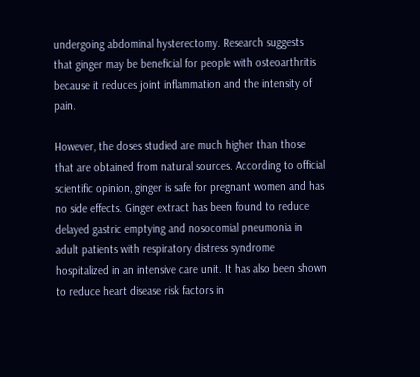undergoing abdominal hysterectomy. Research suggests that ginger may be beneficial for people with osteoarthritis because it reduces joint inflammation and the intensity of pain.

However, the doses studied are much higher than those that are obtained from natural sources. According to official scientific opinion, ginger is safe for pregnant women and has no side effects. Ginger extract has been found to reduce delayed gastric emptying and nosocomial pneumonia in adult patients with respiratory distress syndrome hospitalized in an intensive care unit. It has also been shown to reduce heart disease risk factors in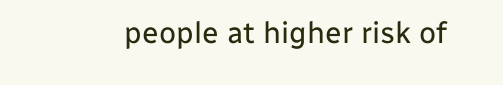people at higher risk of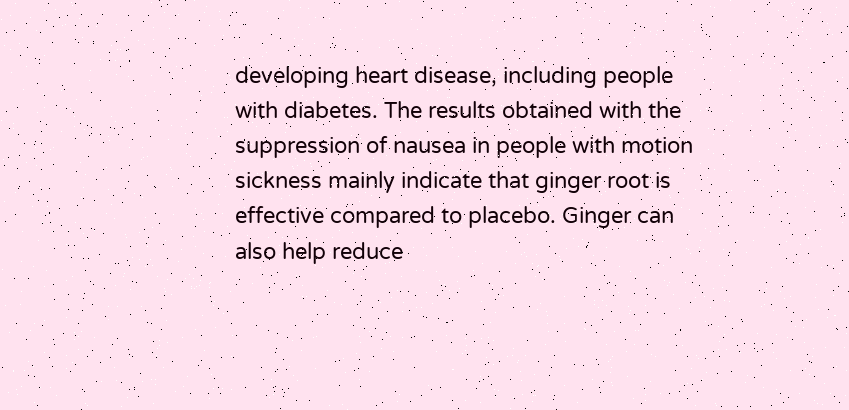developing heart disease, including people with diabetes. The results obtained with the suppression of nausea in people with motion sickness mainly indicate that ginger root is effective compared to placebo. Ginger can also help reduce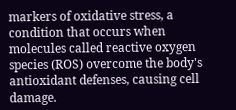markers of oxidative stress, a condition that occurs when molecules called reactive oxygen species (ROS) overcome the body's antioxidant defenses, causing cell damage.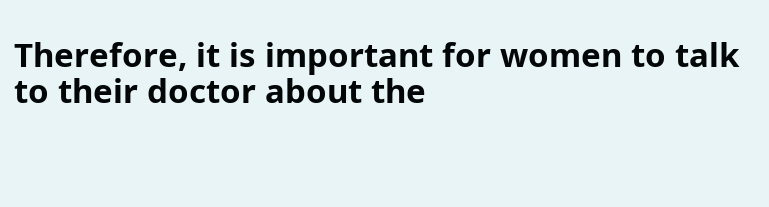Therefore, it is important for women to talk to their doctor about the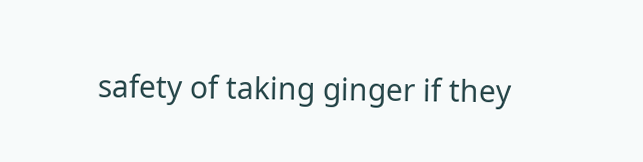safety of taking ginger if they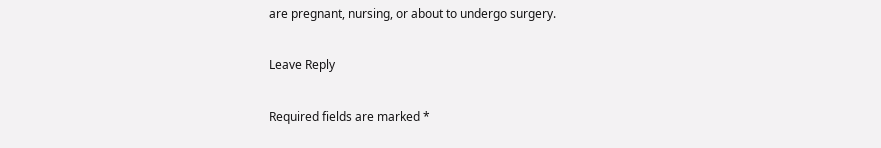are pregnant, nursing, or about to undergo surgery.

Leave Reply

Required fields are marked *